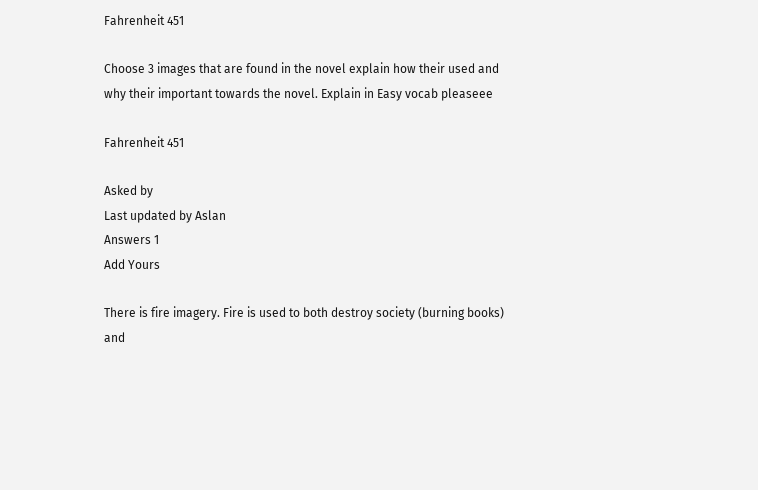Fahrenheit 451

Choose 3 images that are found in the novel explain how their used and why their important towards the novel. Explain in Easy vocab pleaseee

Fahrenheit 451

Asked by
Last updated by Aslan
Answers 1
Add Yours

There is fire imagery. Fire is used to both destroy society (burning books) and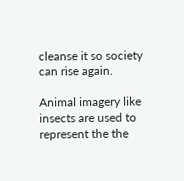cleanse it so society can rise again.

Animal imagery like insects are used to represent the the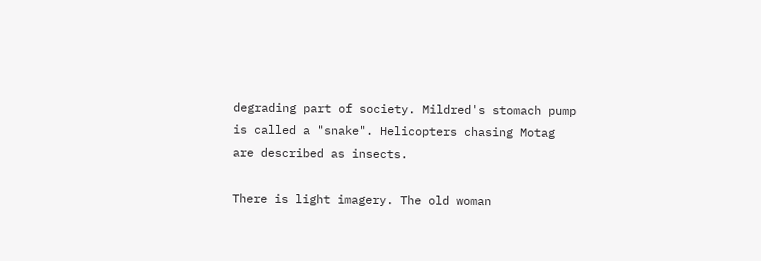degrading part of society. Mildred's stomach pump is called a "snake". Helicopters chasing Motag are described as insects.

There is light imagery. The old woman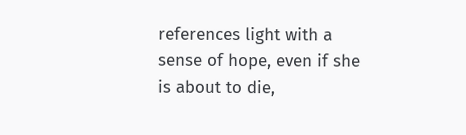references light with a sense of hope, even if she is about to die,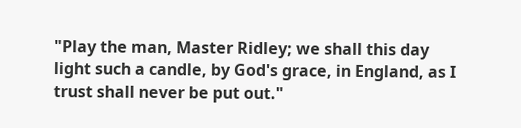"Play the man, Master Ridley; we shall this day light such a candle, by God's grace, in England, as I trust shall never be put out."